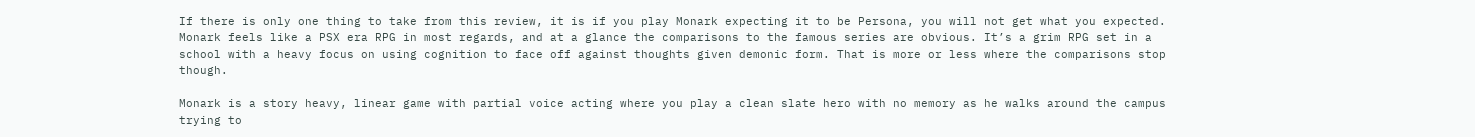If there is only one thing to take from this review, it is if you play Monark expecting it to be Persona, you will not get what you expected. Monark feels like a PSX era RPG in most regards, and at a glance the comparisons to the famous series are obvious. It’s a grim RPG set in a school with a heavy focus on using cognition to face off against thoughts given demonic form. That is more or less where the comparisons stop though.

Monark is a story heavy, linear game with partial voice acting where you play a clean slate hero with no memory as he walks around the campus trying to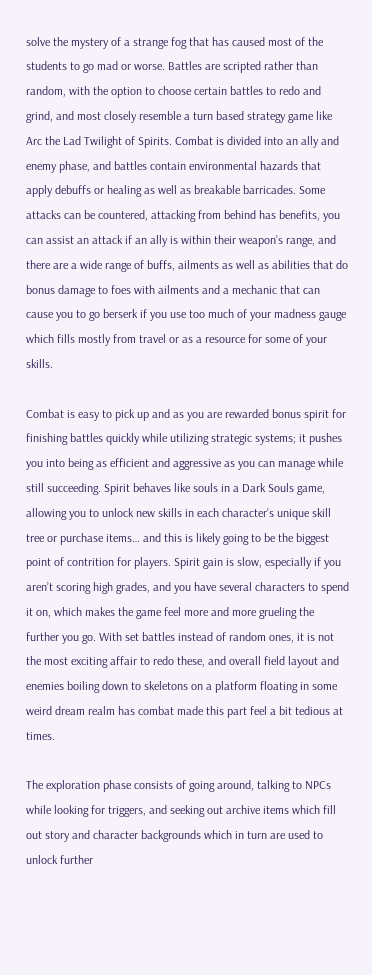solve the mystery of a strange fog that has caused most of the students to go mad or worse. Battles are scripted rather than random, with the option to choose certain battles to redo and grind, and most closely resemble a turn based strategy game like Arc the Lad Twilight of Spirits. Combat is divided into an ally and enemy phase, and battles contain environmental hazards that apply debuffs or healing as well as breakable barricades. Some attacks can be countered, attacking from behind has benefits, you can assist an attack if an ally is within their weapon’s range, and there are a wide range of buffs, ailments as well as abilities that do bonus damage to foes with ailments and a mechanic that can cause you to go berserk if you use too much of your madness gauge which fills mostly from travel or as a resource for some of your skills.

Combat is easy to pick up and as you are rewarded bonus spirit for finishing battles quickly while utilizing strategic systems; it pushes you into being as efficient and aggressive as you can manage while still succeeding. Spirit behaves like souls in a Dark Souls game, allowing you to unlock new skills in each character’s unique skill tree or purchase items… and this is likely going to be the biggest point of contrition for players. Spirit gain is slow, especially if you aren’t scoring high grades, and you have several characters to spend it on, which makes the game feel more and more grueling the further you go. With set battles instead of random ones, it is not the most exciting affair to redo these, and overall field layout and enemies boiling down to skeletons on a platform floating in some weird dream realm has combat made this part feel a bit tedious at times.

The exploration phase consists of going around, talking to NPCs while looking for triggers, and seeking out archive items which fill out story and character backgrounds which in turn are used to unlock further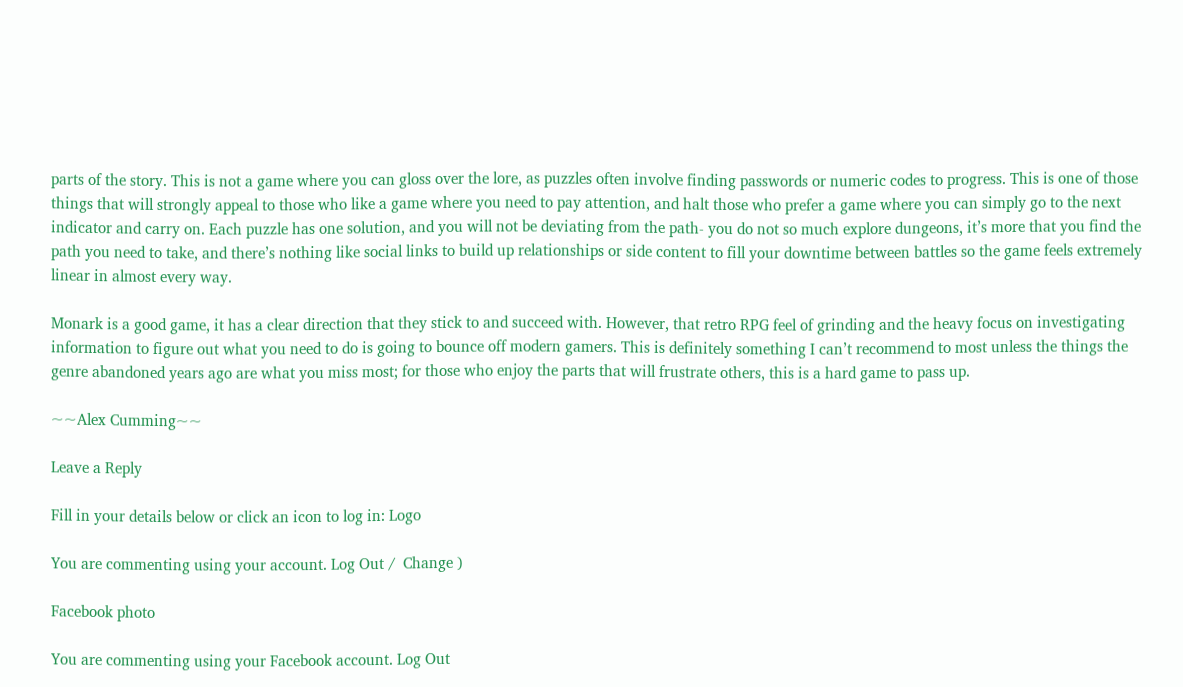parts of the story. This is not a game where you can gloss over the lore, as puzzles often involve finding passwords or numeric codes to progress. This is one of those things that will strongly appeal to those who like a game where you need to pay attention, and halt those who prefer a game where you can simply go to the next indicator and carry on. Each puzzle has one solution, and you will not be deviating from the path- you do not so much explore dungeons, it’s more that you find the path you need to take, and there’s nothing like social links to build up relationships or side content to fill your downtime between battles so the game feels extremely linear in almost every way.

Monark is a good game, it has a clear direction that they stick to and succeed with. However, that retro RPG feel of grinding and the heavy focus on investigating information to figure out what you need to do is going to bounce off modern gamers. This is definitely something I can’t recommend to most unless the things the genre abandoned years ago are what you miss most; for those who enjoy the parts that will frustrate others, this is a hard game to pass up.

~~Alex Cumming~~

Leave a Reply

Fill in your details below or click an icon to log in: Logo

You are commenting using your account. Log Out /  Change )

Facebook photo

You are commenting using your Facebook account. Log Out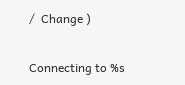/  Change )

Connecting to %s